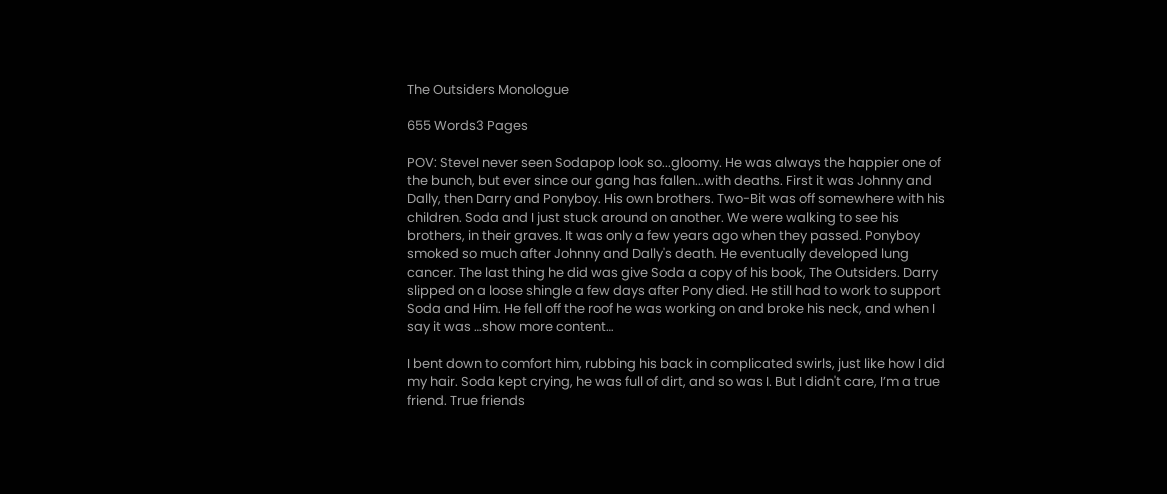The Outsiders Monologue

655 Words3 Pages

POV: SteveI never seen Sodapop look so...gloomy. He was always the happier one of the bunch, but ever since our gang has fallen...with deaths. First it was Johnny and Dally, then Darry and Ponyboy. His own brothers. Two-Bit was off somewhere with his children. Soda and I just stuck around on another. We were walking to see his brothers, in their graves. It was only a few years ago when they passed. Ponyboy smoked so much after Johnny and Dally's death. He eventually developed lung cancer. The last thing he did was give Soda a copy of his book, The Outsiders. Darry slipped on a loose shingle a few days after Pony died. He still had to work to support Soda and Him. He fell off the roof he was working on and broke his neck, and when I say it was …show more content…

I bent down to comfort him, rubbing his back in complicated swirls, just like how I did my hair. Soda kept crying, he was full of dirt, and so was I. But I didn't care, I’m a true friend. True friends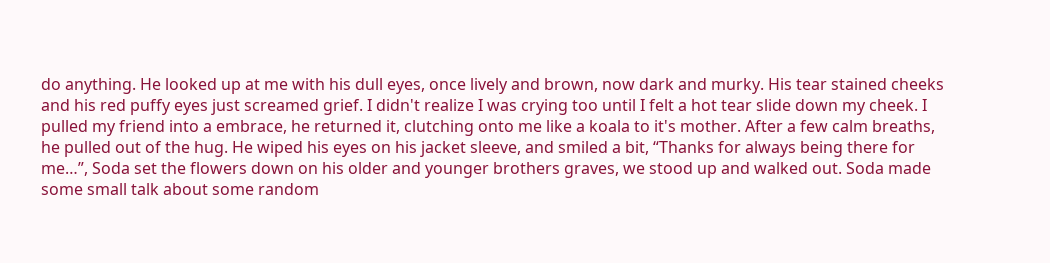do anything. He looked up at me with his dull eyes, once lively and brown, now dark and murky. His tear stained cheeks and his red puffy eyes just screamed grief. I didn't realize I was crying too until I felt a hot tear slide down my cheek. I pulled my friend into a embrace, he returned it, clutching onto me like a koala to it's mother. After a few calm breaths, he pulled out of the hug. He wiped his eyes on his jacket sleeve, and smiled a bit, “Thanks for always being there for me…”, Soda set the flowers down on his older and younger brothers graves, we stood up and walked out. Soda made some small talk about some random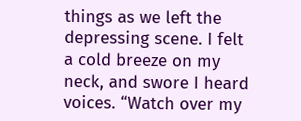things as we left the depressing scene. I felt a cold breeze on my neck, and swore I heard voices. “Watch over my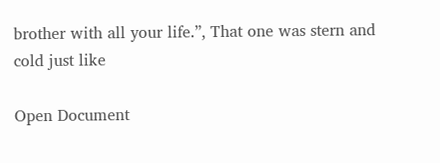brother with all your life.”, That one was stern and cold just like

Open Document